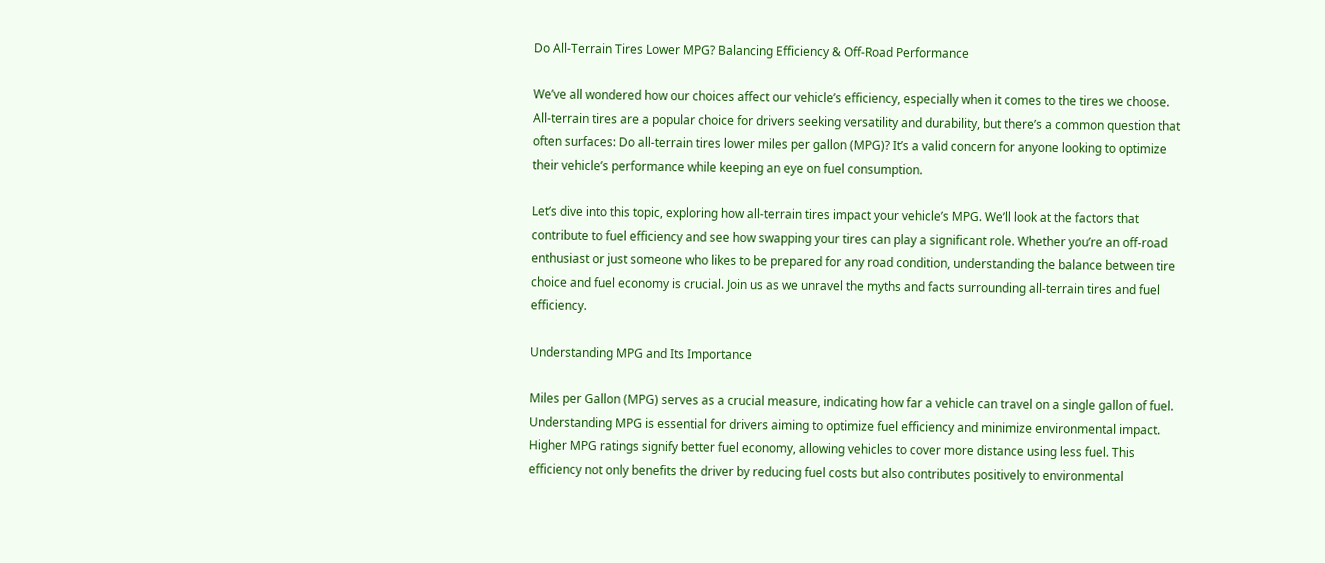Do All-Terrain Tires Lower MPG? Balancing Efficiency & Off-Road Performance

We’ve all wondered how our choices affect our vehicle’s efficiency, especially when it comes to the tires we choose. All-terrain tires are a popular choice for drivers seeking versatility and durability, but there’s a common question that often surfaces: Do all-terrain tires lower miles per gallon (MPG)? It’s a valid concern for anyone looking to optimize their vehicle’s performance while keeping an eye on fuel consumption.

Let’s dive into this topic, exploring how all-terrain tires impact your vehicle’s MPG. We’ll look at the factors that contribute to fuel efficiency and see how swapping your tires can play a significant role. Whether you’re an off-road enthusiast or just someone who likes to be prepared for any road condition, understanding the balance between tire choice and fuel economy is crucial. Join us as we unravel the myths and facts surrounding all-terrain tires and fuel efficiency.

Understanding MPG and Its Importance

Miles per Gallon (MPG) serves as a crucial measure, indicating how far a vehicle can travel on a single gallon of fuel. Understanding MPG is essential for drivers aiming to optimize fuel efficiency and minimize environmental impact. Higher MPG ratings signify better fuel economy, allowing vehicles to cover more distance using less fuel. This efficiency not only benefits the driver by reducing fuel costs but also contributes positively to environmental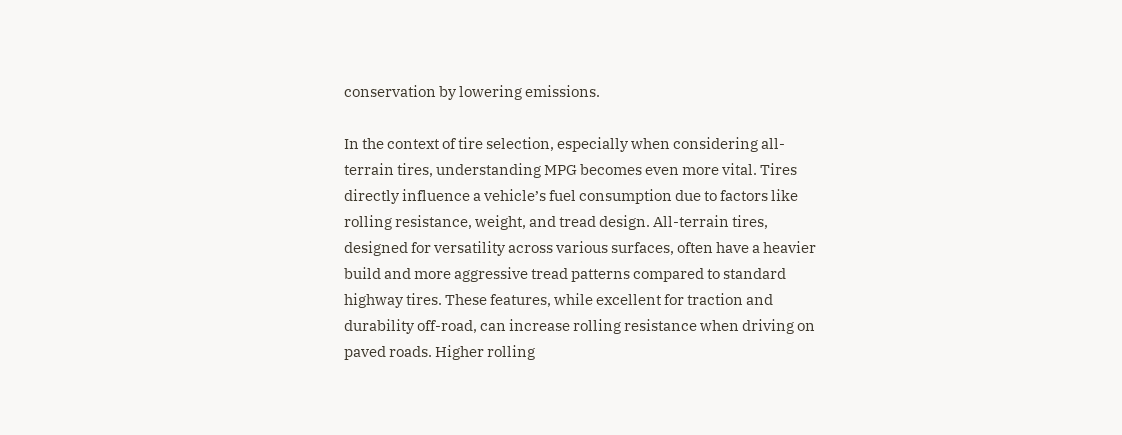conservation by lowering emissions.

In the context of tire selection, especially when considering all-terrain tires, understanding MPG becomes even more vital. Tires directly influence a vehicle’s fuel consumption due to factors like rolling resistance, weight, and tread design. All-terrain tires, designed for versatility across various surfaces, often have a heavier build and more aggressive tread patterns compared to standard highway tires. These features, while excellent for traction and durability off-road, can increase rolling resistance when driving on paved roads. Higher rolling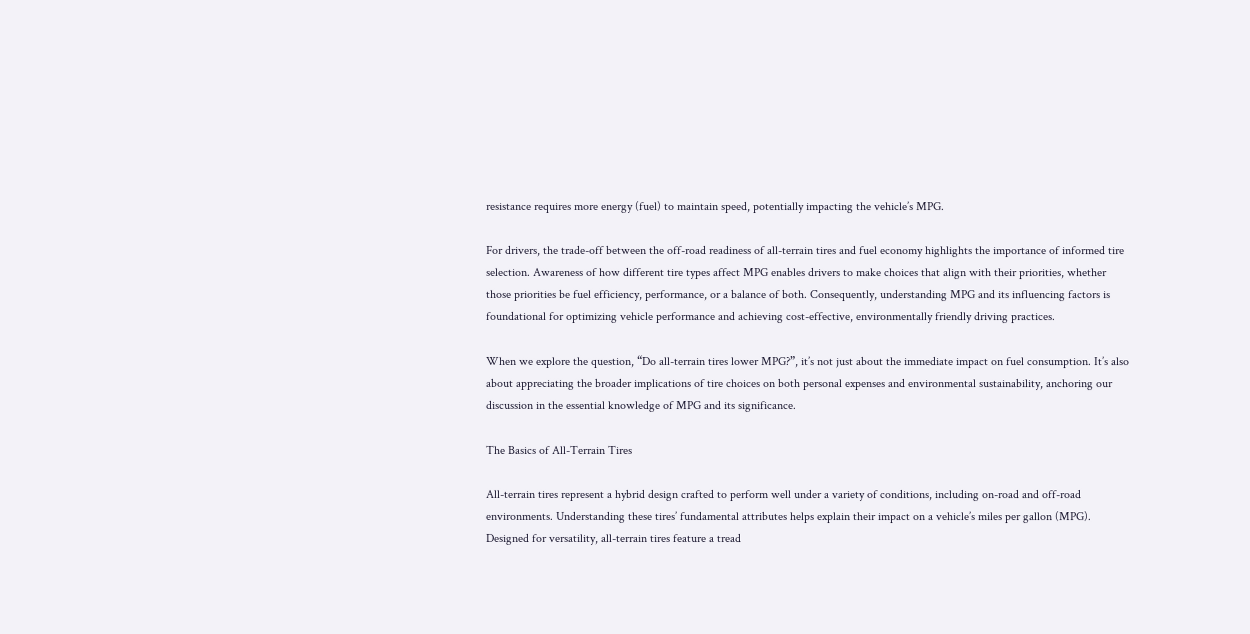resistance requires more energy (fuel) to maintain speed, potentially impacting the vehicle’s MPG.

For drivers, the trade-off between the off-road readiness of all-terrain tires and fuel economy highlights the importance of informed tire selection. Awareness of how different tire types affect MPG enables drivers to make choices that align with their priorities, whether those priorities be fuel efficiency, performance, or a balance of both. Consequently, understanding MPG and its influencing factors is foundational for optimizing vehicle performance and achieving cost-effective, environmentally friendly driving practices.

When we explore the question, “Do all-terrain tires lower MPG?”, it’s not just about the immediate impact on fuel consumption. It’s also about appreciating the broader implications of tire choices on both personal expenses and environmental sustainability, anchoring our discussion in the essential knowledge of MPG and its significance.

The Basics of All-Terrain Tires

All-terrain tires represent a hybrid design crafted to perform well under a variety of conditions, including on-road and off-road environments. Understanding these tires’ fundamental attributes helps explain their impact on a vehicle’s miles per gallon (MPG). Designed for versatility, all-terrain tires feature a tread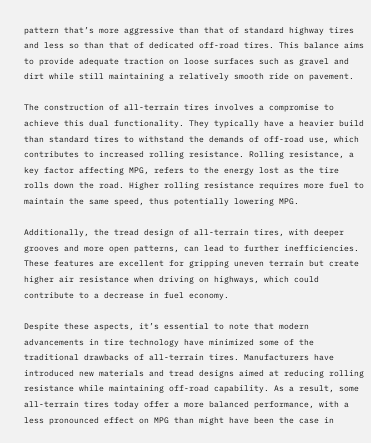pattern that’s more aggressive than that of standard highway tires and less so than that of dedicated off-road tires. This balance aims to provide adequate traction on loose surfaces such as gravel and dirt while still maintaining a relatively smooth ride on pavement.

The construction of all-terrain tires involves a compromise to achieve this dual functionality. They typically have a heavier build than standard tires to withstand the demands of off-road use, which contributes to increased rolling resistance. Rolling resistance, a key factor affecting MPG, refers to the energy lost as the tire rolls down the road. Higher rolling resistance requires more fuel to maintain the same speed, thus potentially lowering MPG.

Additionally, the tread design of all-terrain tires, with deeper grooves and more open patterns, can lead to further inefficiencies. These features are excellent for gripping uneven terrain but create higher air resistance when driving on highways, which could contribute to a decrease in fuel economy.

Despite these aspects, it’s essential to note that modern advancements in tire technology have minimized some of the traditional drawbacks of all-terrain tires. Manufacturers have introduced new materials and tread designs aimed at reducing rolling resistance while maintaining off-road capability. As a result, some all-terrain tires today offer a more balanced performance, with a less pronounced effect on MPG than might have been the case in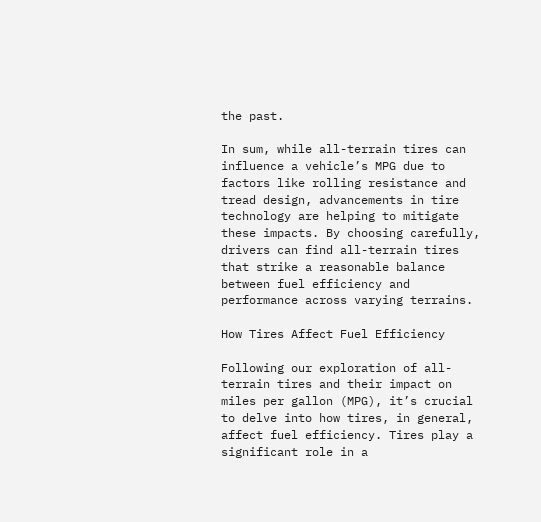the past.

In sum, while all-terrain tires can influence a vehicle’s MPG due to factors like rolling resistance and tread design, advancements in tire technology are helping to mitigate these impacts. By choosing carefully, drivers can find all-terrain tires that strike a reasonable balance between fuel efficiency and performance across varying terrains.

How Tires Affect Fuel Efficiency

Following our exploration of all-terrain tires and their impact on miles per gallon (MPG), it’s crucial to delve into how tires, in general, affect fuel efficiency. Tires play a significant role in a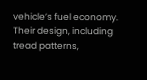vehicle’s fuel economy. Their design, including tread patterns,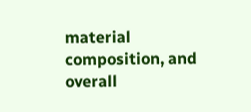material composition, and overall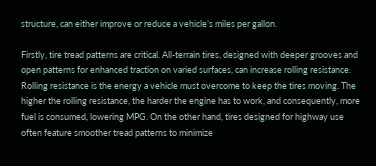structure, can either improve or reduce a vehicle’s miles per gallon.

Firstly, tire tread patterns are critical. All-terrain tires, designed with deeper grooves and open patterns for enhanced traction on varied surfaces, can increase rolling resistance. Rolling resistance is the energy a vehicle must overcome to keep the tires moving. The higher the rolling resistance, the harder the engine has to work, and consequently, more fuel is consumed, lowering MPG. On the other hand, tires designed for highway use often feature smoother tread patterns to minimize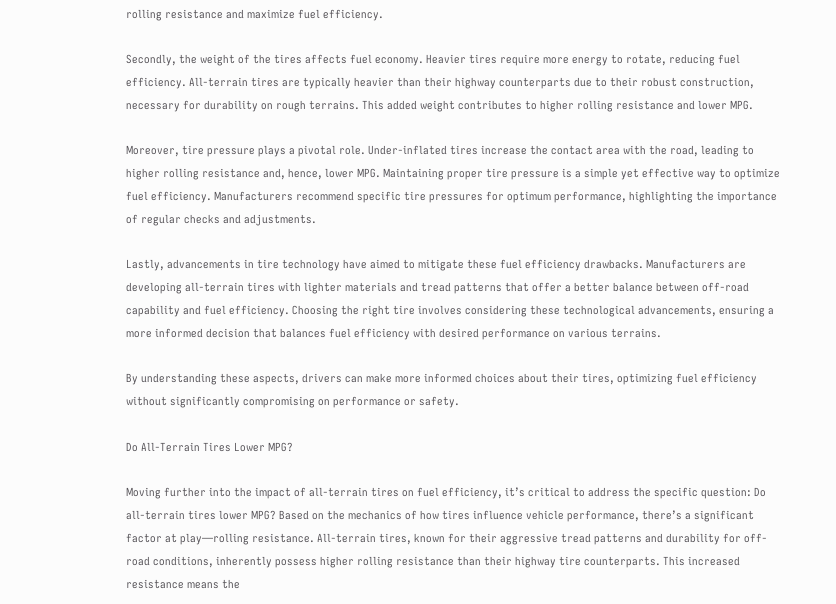rolling resistance and maximize fuel efficiency.

Secondly, the weight of the tires affects fuel economy. Heavier tires require more energy to rotate, reducing fuel efficiency. All-terrain tires are typically heavier than their highway counterparts due to their robust construction, necessary for durability on rough terrains. This added weight contributes to higher rolling resistance and lower MPG.

Moreover, tire pressure plays a pivotal role. Under-inflated tires increase the contact area with the road, leading to higher rolling resistance and, hence, lower MPG. Maintaining proper tire pressure is a simple yet effective way to optimize fuel efficiency. Manufacturers recommend specific tire pressures for optimum performance, highlighting the importance of regular checks and adjustments.

Lastly, advancements in tire technology have aimed to mitigate these fuel efficiency drawbacks. Manufacturers are developing all-terrain tires with lighter materials and tread patterns that offer a better balance between off-road capability and fuel efficiency. Choosing the right tire involves considering these technological advancements, ensuring a more informed decision that balances fuel efficiency with desired performance on various terrains.

By understanding these aspects, drivers can make more informed choices about their tires, optimizing fuel efficiency without significantly compromising on performance or safety.

Do All-Terrain Tires Lower MPG?

Moving further into the impact of all-terrain tires on fuel efficiency, it’s critical to address the specific question: Do all-terrain tires lower MPG? Based on the mechanics of how tires influence vehicle performance, there’s a significant factor at play—rolling resistance. All-terrain tires, known for their aggressive tread patterns and durability for off-road conditions, inherently possess higher rolling resistance than their highway tire counterparts. This increased resistance means the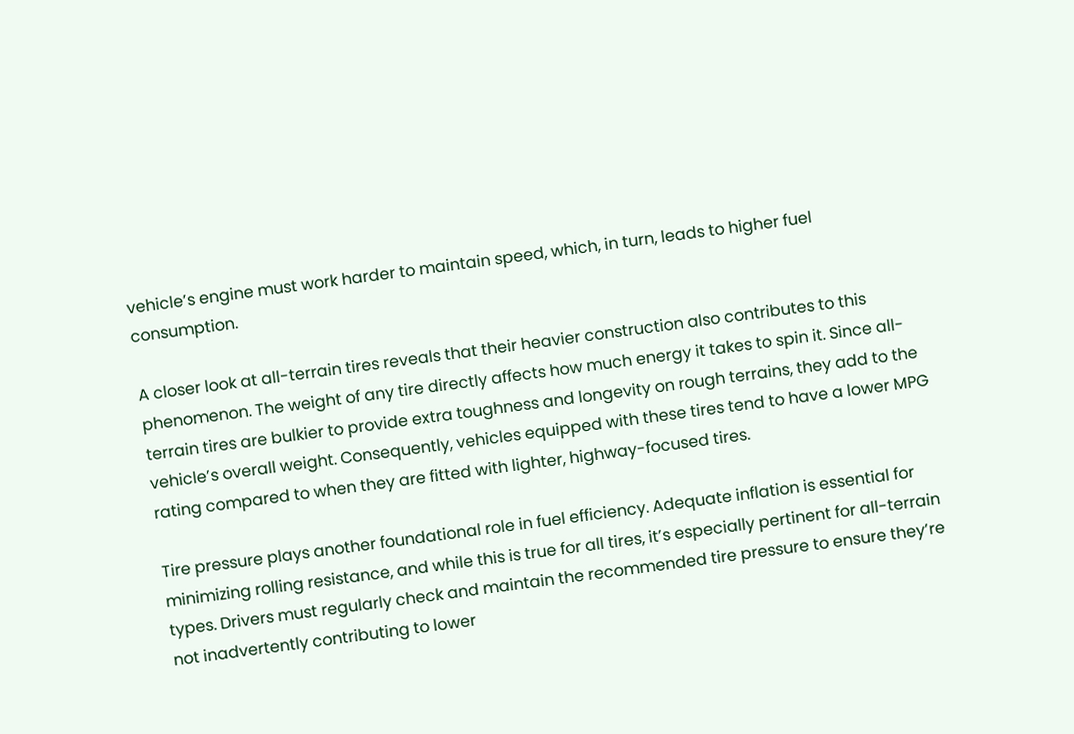vehicle’s engine must work harder to maintain speed, which, in turn, leads to higher fuel consumption.

A closer look at all-terrain tires reveals that their heavier construction also contributes to this phenomenon. The weight of any tire directly affects how much energy it takes to spin it. Since all-terrain tires are bulkier to provide extra toughness and longevity on rough terrains, they add to the vehicle’s overall weight. Consequently, vehicles equipped with these tires tend to have a lower MPG rating compared to when they are fitted with lighter, highway-focused tires.

Tire pressure plays another foundational role in fuel efficiency. Adequate inflation is essential for minimizing rolling resistance, and while this is true for all tires, it’s especially pertinent for all-terrain types. Drivers must regularly check and maintain the recommended tire pressure to ensure they’re not inadvertently contributing to lower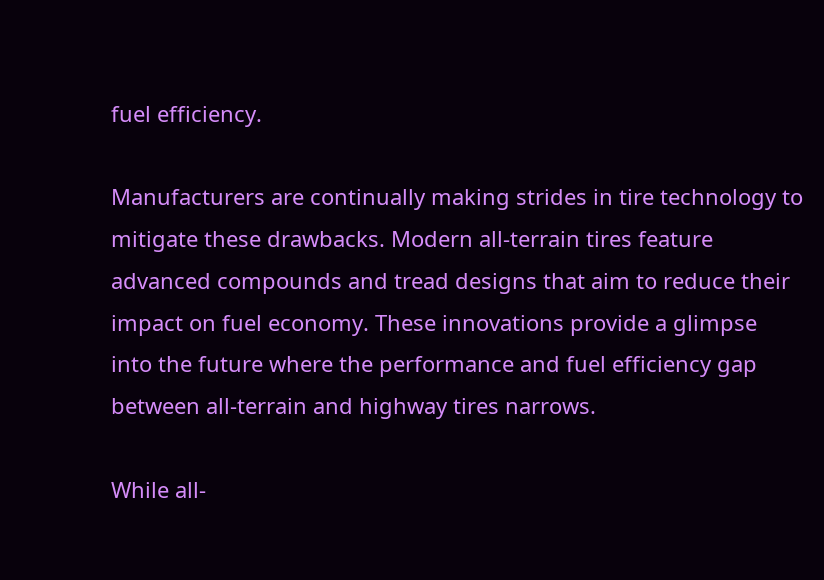fuel efficiency.

Manufacturers are continually making strides in tire technology to mitigate these drawbacks. Modern all-terrain tires feature advanced compounds and tread designs that aim to reduce their impact on fuel economy. These innovations provide a glimpse into the future where the performance and fuel efficiency gap between all-terrain and highway tires narrows.

While all-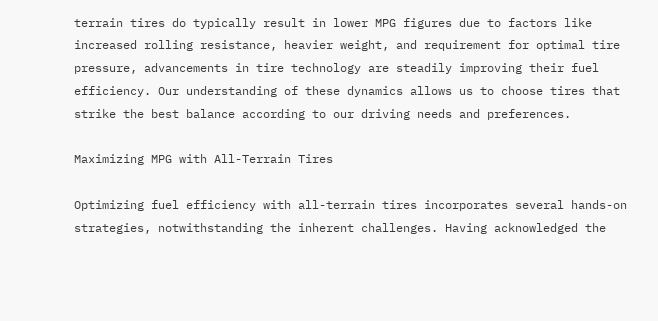terrain tires do typically result in lower MPG figures due to factors like increased rolling resistance, heavier weight, and requirement for optimal tire pressure, advancements in tire technology are steadily improving their fuel efficiency. Our understanding of these dynamics allows us to choose tires that strike the best balance according to our driving needs and preferences.

Maximizing MPG with All-Terrain Tires

Optimizing fuel efficiency with all-terrain tires incorporates several hands-on strategies, notwithstanding the inherent challenges. Having acknowledged the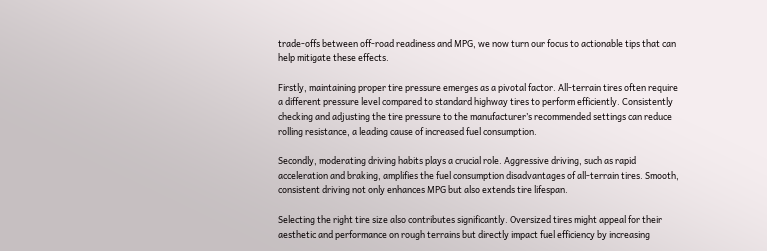trade-offs between off-road readiness and MPG, we now turn our focus to actionable tips that can help mitigate these effects.

Firstly, maintaining proper tire pressure emerges as a pivotal factor. All-terrain tires often require a different pressure level compared to standard highway tires to perform efficiently. Consistently checking and adjusting the tire pressure to the manufacturer’s recommended settings can reduce rolling resistance, a leading cause of increased fuel consumption.

Secondly, moderating driving habits plays a crucial role. Aggressive driving, such as rapid acceleration and braking, amplifies the fuel consumption disadvantages of all-terrain tires. Smooth, consistent driving not only enhances MPG but also extends tire lifespan.

Selecting the right tire size also contributes significantly. Oversized tires might appeal for their aesthetic and performance on rough terrains but directly impact fuel efficiency by increasing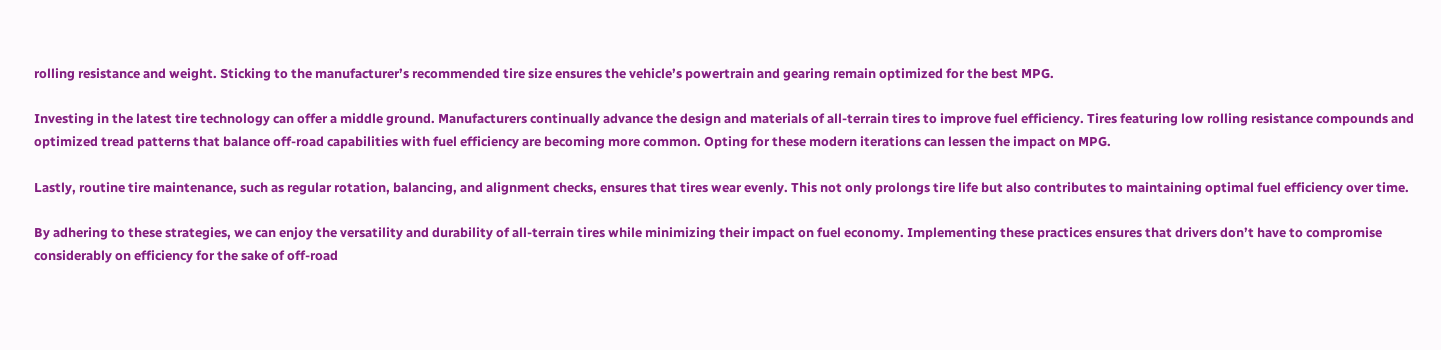rolling resistance and weight. Sticking to the manufacturer’s recommended tire size ensures the vehicle’s powertrain and gearing remain optimized for the best MPG.

Investing in the latest tire technology can offer a middle ground. Manufacturers continually advance the design and materials of all-terrain tires to improve fuel efficiency. Tires featuring low rolling resistance compounds and optimized tread patterns that balance off-road capabilities with fuel efficiency are becoming more common. Opting for these modern iterations can lessen the impact on MPG.

Lastly, routine tire maintenance, such as regular rotation, balancing, and alignment checks, ensures that tires wear evenly. This not only prolongs tire life but also contributes to maintaining optimal fuel efficiency over time.

By adhering to these strategies, we can enjoy the versatility and durability of all-terrain tires while minimizing their impact on fuel economy. Implementing these practices ensures that drivers don’t have to compromise considerably on efficiency for the sake of off-road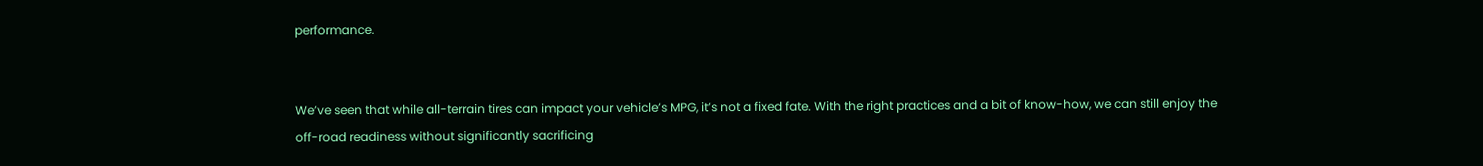performance.


We’ve seen that while all-terrain tires can impact your vehicle’s MPG, it’s not a fixed fate. With the right practices and a bit of know-how, we can still enjoy the off-road readiness without significantly sacrificing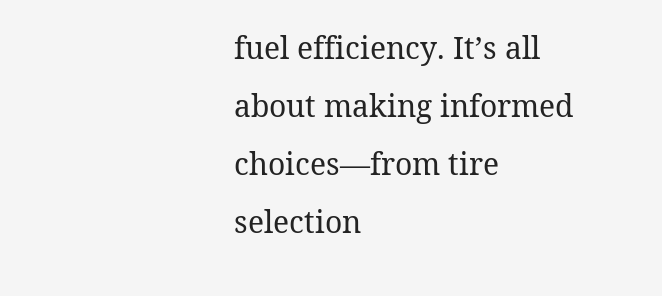fuel efficiency. It’s all about making informed choices—from tire selection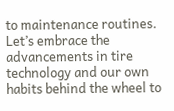to maintenance routines. Let’s embrace the advancements in tire technology and our own habits behind the wheel to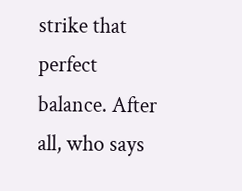strike that perfect balance. After all, who says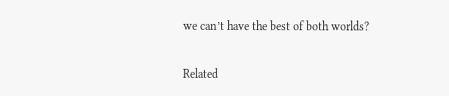we can’t have the best of both worlds?

Related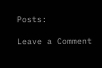Posts:

Leave a Comment